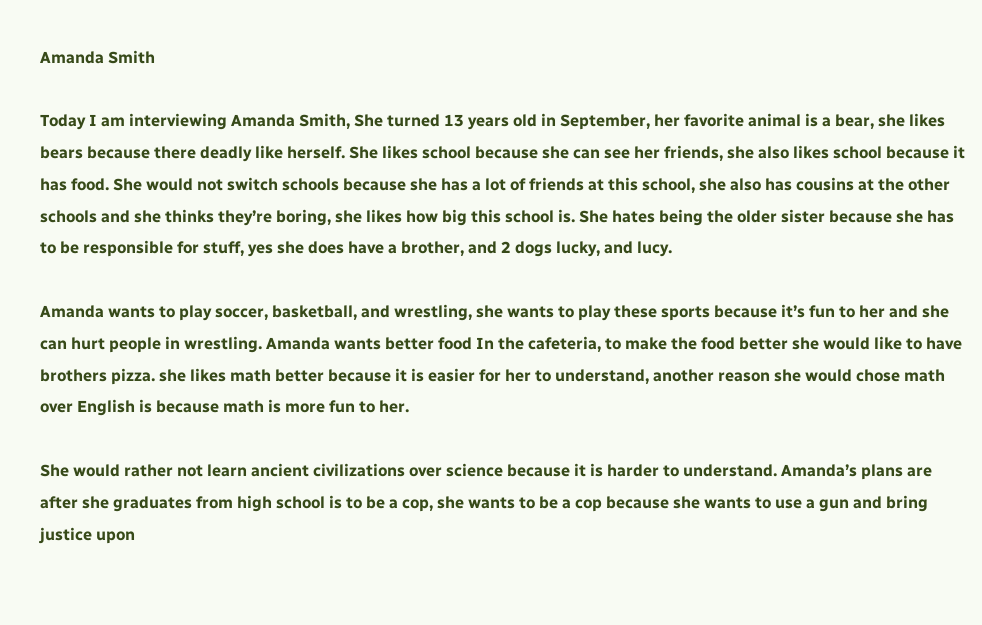Amanda Smith

Today I am interviewing Amanda Smith, She turned 13 years old in September, her favorite animal is a bear, she likes bears because there deadly like herself. She likes school because she can see her friends, she also likes school because it has food. She would not switch schools because she has a lot of friends at this school, she also has cousins at the other schools and she thinks they’re boring, she likes how big this school is. She hates being the older sister because she has to be responsible for stuff, yes she does have a brother, and 2 dogs lucky, and lucy.

Amanda wants to play soccer, basketball, and wrestling, she wants to play these sports because it’s fun to her and she can hurt people in wrestling. Amanda wants better food In the cafeteria, to make the food better she would like to have brothers pizza. she likes math better because it is easier for her to understand, another reason she would chose math over English is because math is more fun to her.

She would rather not learn ancient civilizations over science because it is harder to understand. Amanda’s plans are after she graduates from high school is to be a cop, she wants to be a cop because she wants to use a gun and bring justice upon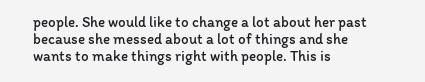people. She would like to change a lot about her past because she messed about a lot of things and she wants to make things right with people. This is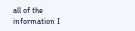all of the information I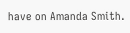have on Amanda Smith.